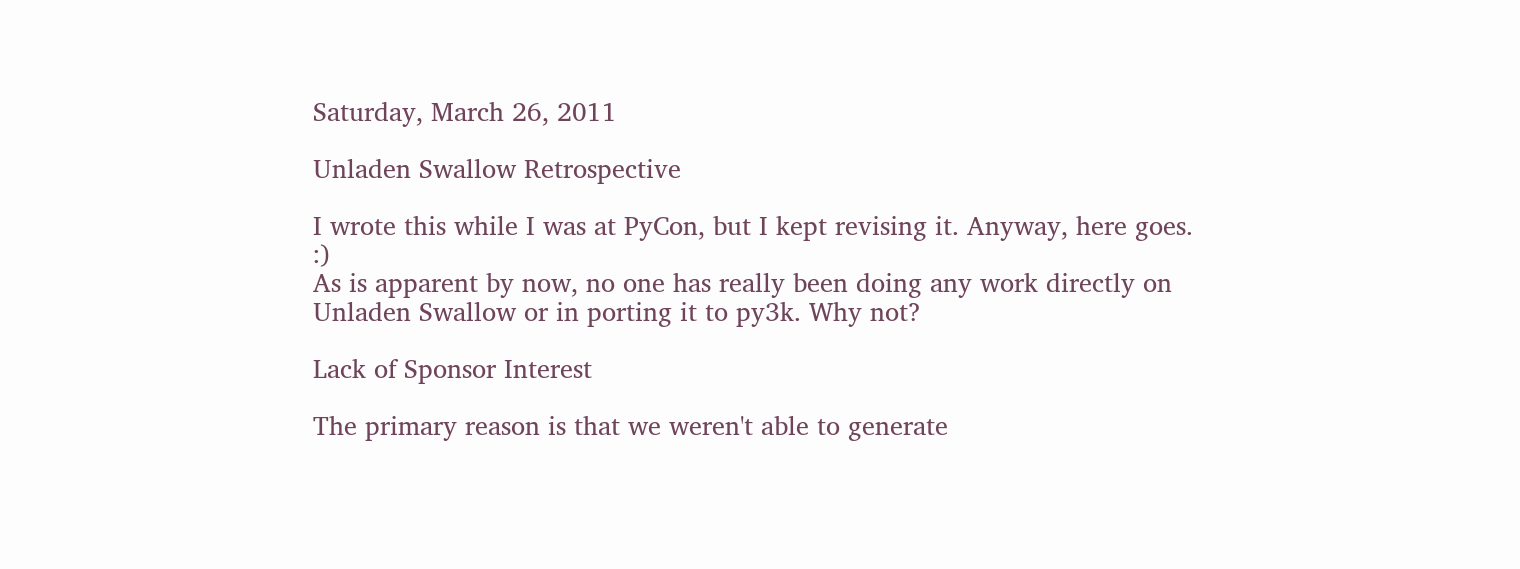Saturday, March 26, 2011

Unladen Swallow Retrospective

I wrote this while I was at PyCon, but I kept revising it. Anyway, here goes. :)
As is apparent by now, no one has really been doing any work directly on Unladen Swallow or in porting it to py3k. Why not?

Lack of Sponsor Interest

The primary reason is that we weren't able to generate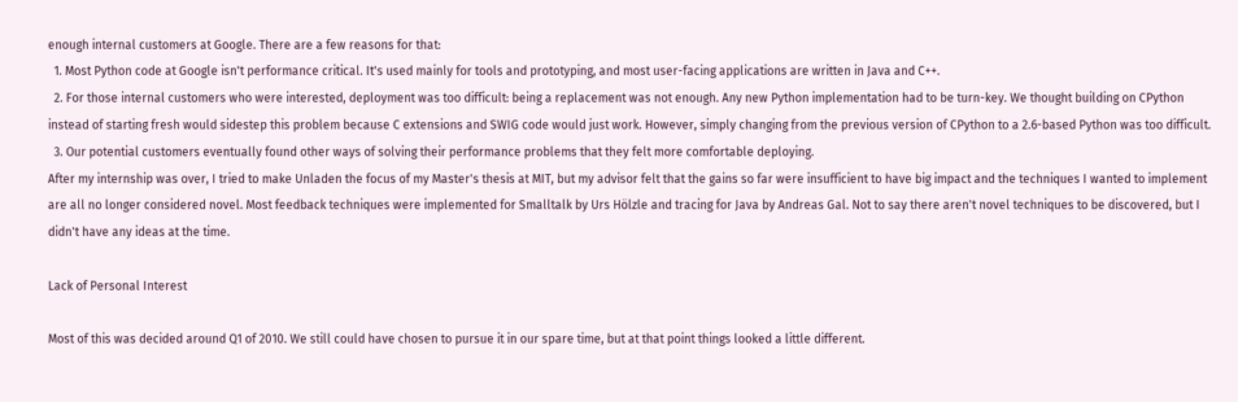enough internal customers at Google. There are a few reasons for that:
  1. Most Python code at Google isn't performance critical. It's used mainly for tools and prototyping, and most user-facing applications are written in Java and C++.
  2. For those internal customers who were interested, deployment was too difficult: being a replacement was not enough. Any new Python implementation had to be turn-key. We thought building on CPython instead of starting fresh would sidestep this problem because C extensions and SWIG code would just work. However, simply changing from the previous version of CPython to a 2.6-based Python was too difficult.
  3. Our potential customers eventually found other ways of solving their performance problems that they felt more comfortable deploying.
After my internship was over, I tried to make Unladen the focus of my Master's thesis at MIT, but my advisor felt that the gains so far were insufficient to have big impact and the techniques I wanted to implement are all no longer considered novel. Most feedback techniques were implemented for Smalltalk by Urs Hölzle and tracing for Java by Andreas Gal. Not to say there aren't novel techniques to be discovered, but I didn't have any ideas at the time.

Lack of Personal Interest

Most of this was decided around Q1 of 2010. We still could have chosen to pursue it in our spare time, but at that point things looked a little different.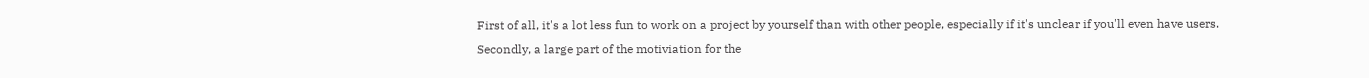First of all, it's a lot less fun to work on a project by yourself than with other people, especially if it's unclear if you'll even have users.
Secondly, a large part of the motiviation for the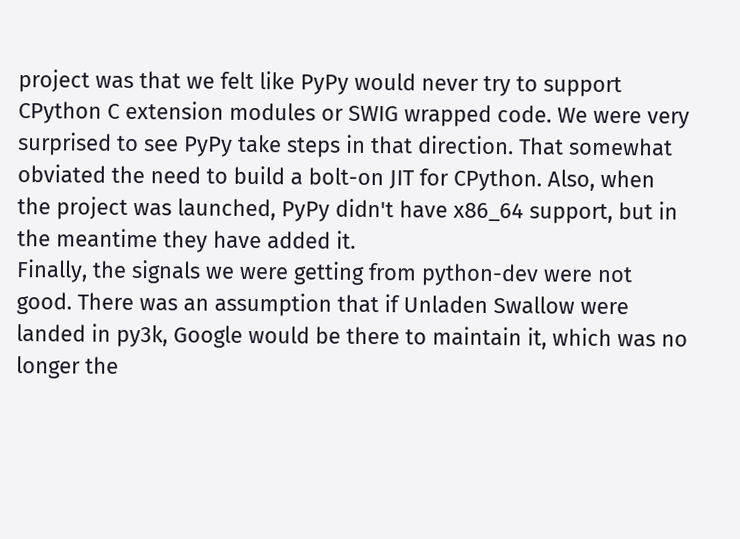project was that we felt like PyPy would never try to support CPython C extension modules or SWIG wrapped code. We were very surprised to see PyPy take steps in that direction. That somewhat obviated the need to build a bolt-on JIT for CPython. Also, when the project was launched, PyPy didn't have x86_64 support, but in the meantime they have added it.
Finally, the signals we were getting from python-dev were not good. There was an assumption that if Unladen Swallow were landed in py3k, Google would be there to maintain it, which was no longer the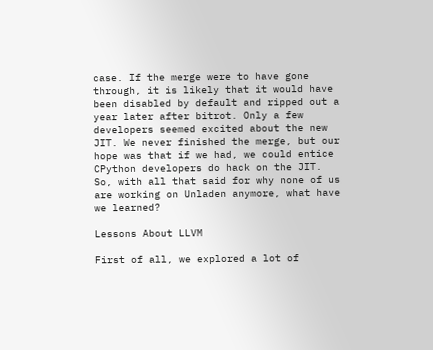case. If the merge were to have gone through, it is likely that it would have been disabled by default and ripped out a year later after bitrot. Only a few developers seemed excited about the new JIT. We never finished the merge, but our hope was that if we had, we could entice CPython developers do hack on the JIT.
So, with all that said for why none of us are working on Unladen anymore, what have we learned?

Lessons About LLVM

First of all, we explored a lot of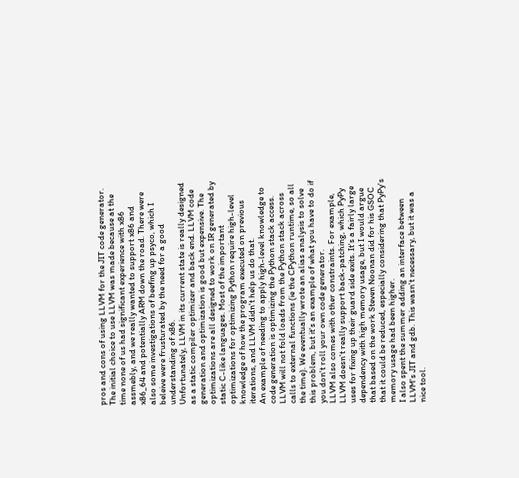pros and cons of using LLVM for the JIT code generator. The initial choice to use LLVM was made because at the time none of us had significant experience with x86 assmebly, and we really wanted to support x86 and x86_64 and potentially ARM down the road. There were also some investigations of beefing up psyco, which I beleive were frusturated by the need for a good understanding of x86.
Unfortunately, LLVM in its current state is really designed as a static compiler optimizer and back end. LLVM code generation and optimization is good but expensive. The optimizations are all designed to work on IR generated by static C-like languages. Most of the important optimizations for optimizing Python require high-level knowledge of how the program executed on previous iterations, and LLVM didn't help us do that.
An example of needing to apply high-level knowledge to code generation is optimizing the Python stack access. LLVM will not fold loads from the Python stack across calls to external functions (ie the CPython runtime, so all the time). We eventually wrote an alias analysis to solve this problem, but it's an example of what you have to do if you don't roll your own code generator.
LLVM also comes with other constraints. For example, LLVM doesn't really support back-patching, which PyPy uses for fixing up their guard side exits. It's a fairly large dependency with high memory usage, but I would argue that based on the work Steven Noonan did for his GSOC that it could be reduced, especially considering that PyPy's memory usage had been higher.
I also spent the summer adding an interface between LLVM's JIT and gdb. This wasn't necessary, but it was a nice tool.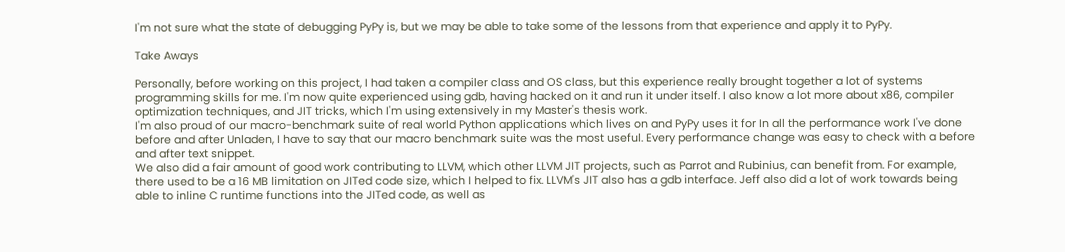I'm not sure what the state of debugging PyPy is, but we may be able to take some of the lessons from that experience and apply it to PyPy.

Take Aways

Personally, before working on this project, I had taken a compiler class and OS class, but this experience really brought together a lot of systems programming skills for me. I'm now quite experienced using gdb, having hacked on it and run it under itself. I also know a lot more about x86, compiler optimization techniques, and JIT tricks, which I'm using extensively in my Master's thesis work.
I'm also proud of our macro-benchmark suite of real world Python applications which lives on and PyPy uses it for In all the performance work I've done before and after Unladen, I have to say that our macro benchmark suite was the most useful. Every performance change was easy to check with a before and after text snippet.
We also did a fair amount of good work contributing to LLVM, which other LLVM JIT projects, such as Parrot and Rubinius, can benefit from. For example, there used to be a 16 MB limitation on JITed code size, which I helped to fix. LLVM's JIT also has a gdb interface. Jeff also did a lot of work towards being able to inline C runtime functions into the JITed code, as well as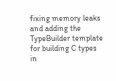fixing memory leaks and adding the TypeBuilder template for building C types in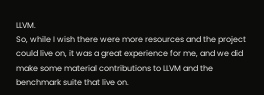LLVM.
So, while I wish there were more resources and the project could live on, it was a great experience for me, and we did make some material contributions to LLVM and the benchmark suite that live on.